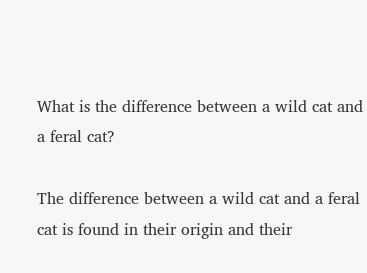What is the difference between a wild cat and a feral cat?

The difference between a wild cat and a feral cat is found in their origin and their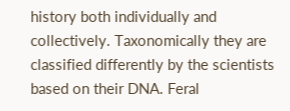history both individually and collectively. Taxonomically they are classified differently by the scientists based on their DNA. Feral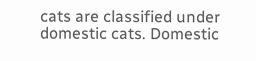cats are classified under domestic cats. Domestic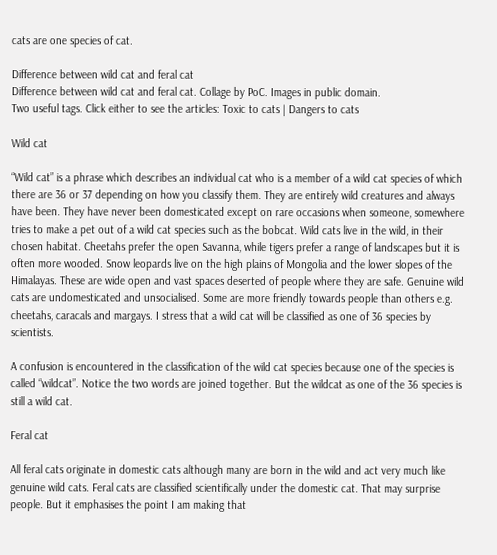cats are one species of cat.

Difference between wild cat and feral cat
Difference between wild cat and feral cat. Collage by PoC. Images in public domain.
Two useful tags. Click either to see the articles: Toxic to cats | Dangers to cats

Wild cat

“Wild cat” is a phrase which describes an individual cat who is a member of a wild cat species of which there are 36 or 37 depending on how you classify them. They are entirely wild creatures and always have been. They have never been domesticated except on rare occasions when someone, somewhere tries to make a pet out of a wild cat species such as the bobcat. Wild cats live in the wild, in their chosen habitat. Cheetahs prefer the open Savanna, while tigers prefer a range of landscapes but it is often more wooded. Snow leopards live on the high plains of Mongolia and the lower slopes of the Himalayas. These are wide open and vast spaces deserted of people where they are safe. Genuine wild cats are undomesticated and unsocialised. Some are more friendly towards people than others e.g. cheetahs, caracals and margays. I stress that a wild cat will be classified as one of 36 species by scientists.

A confusion is encountered in the classification of the wild cat species because one of the species is called “wildcat”. Notice the two words are joined together. But the wildcat as one of the 36 species is still a wild cat.

Feral cat

All feral cats originate in domestic cats although many are born in the wild and act very much like genuine wild cats. Feral cats are classified scientifically under the domestic cat. That may surprise people. But it emphasises the point I am making that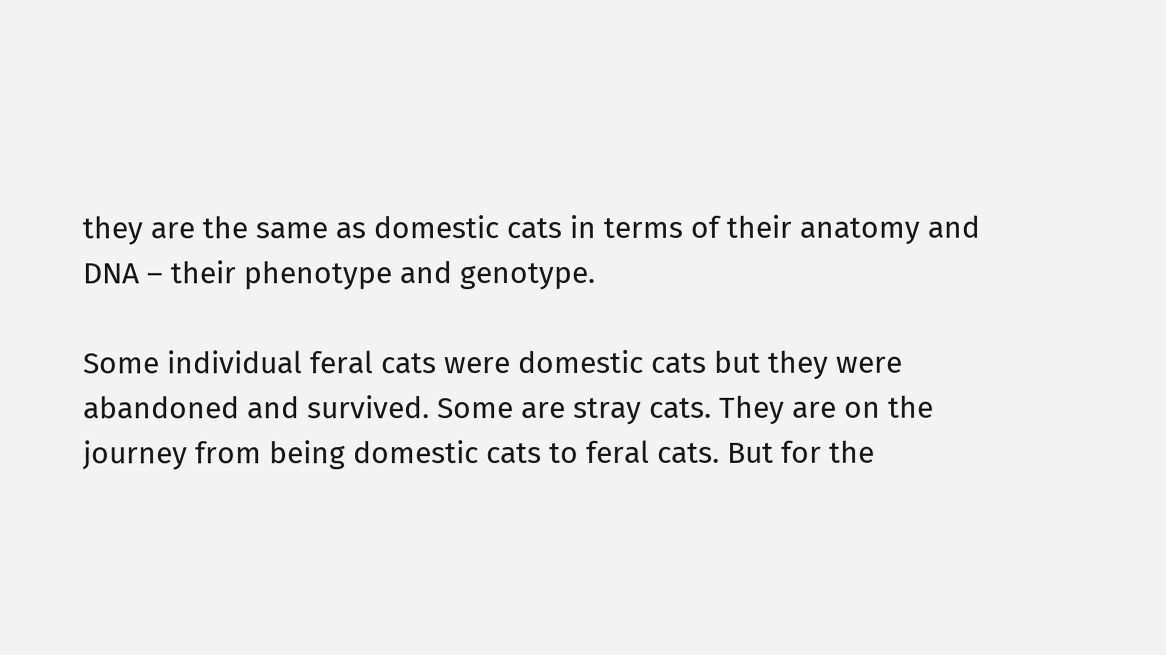they are the same as domestic cats in terms of their anatomy and DNA – their phenotype and genotype.

Some individual feral cats were domestic cats but they were abandoned and survived. Some are stray cats. They are on the journey from being domestic cats to feral cats. But for the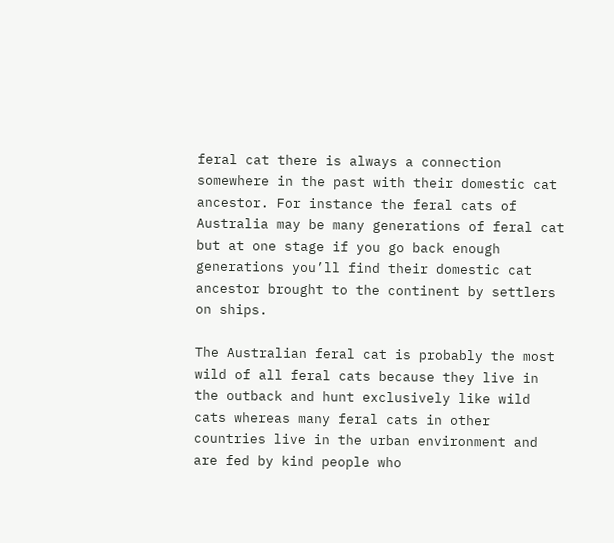feral cat there is always a connection somewhere in the past with their domestic cat ancestor. For instance the feral cats of Australia may be many generations of feral cat but at one stage if you go back enough generations you’ll find their domestic cat ancestor brought to the continent by settlers on ships.

The Australian feral cat is probably the most wild of all feral cats because they live in the outback and hunt exclusively like wild cats whereas many feral cats in other countries live in the urban environment and are fed by kind people who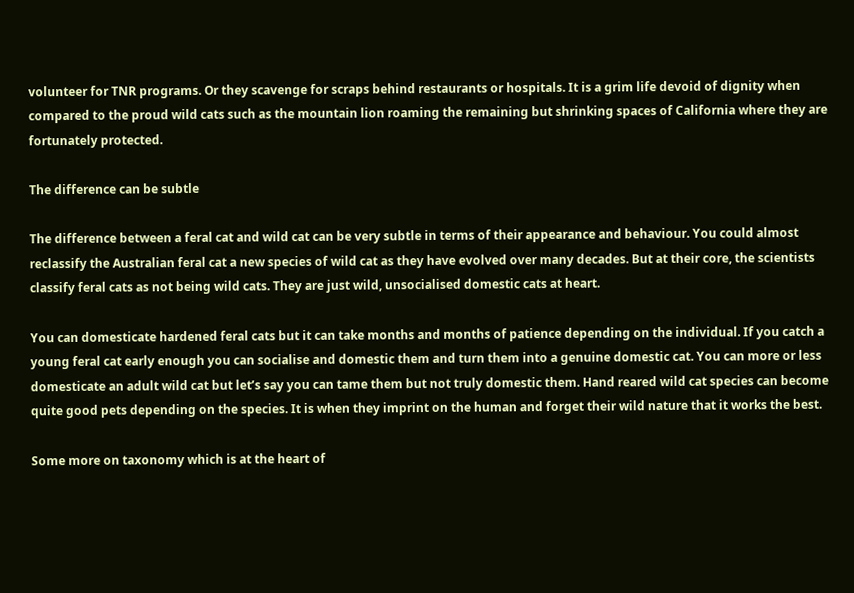volunteer for TNR programs. Or they scavenge for scraps behind restaurants or hospitals. It is a grim life devoid of dignity when compared to the proud wild cats such as the mountain lion roaming the remaining but shrinking spaces of California where they are fortunately protected.

The difference can be subtle

The difference between a feral cat and wild cat can be very subtle in terms of their appearance and behaviour. You could almost reclassify the Australian feral cat a new species of wild cat as they have evolved over many decades. But at their core, the scientists classify feral cats as not being wild cats. They are just wild, unsocialised domestic cats at heart.

You can domesticate hardened feral cats but it can take months and months of patience depending on the individual. If you catch a young feral cat early enough you can socialise and domestic them and turn them into a genuine domestic cat. You can more or less domesticate an adult wild cat but let’s say you can tame them but not truly domestic them. Hand reared wild cat species can become quite good pets depending on the species. It is when they imprint on the human and forget their wild nature that it works the best.

Some more on taxonomy which is at the heart of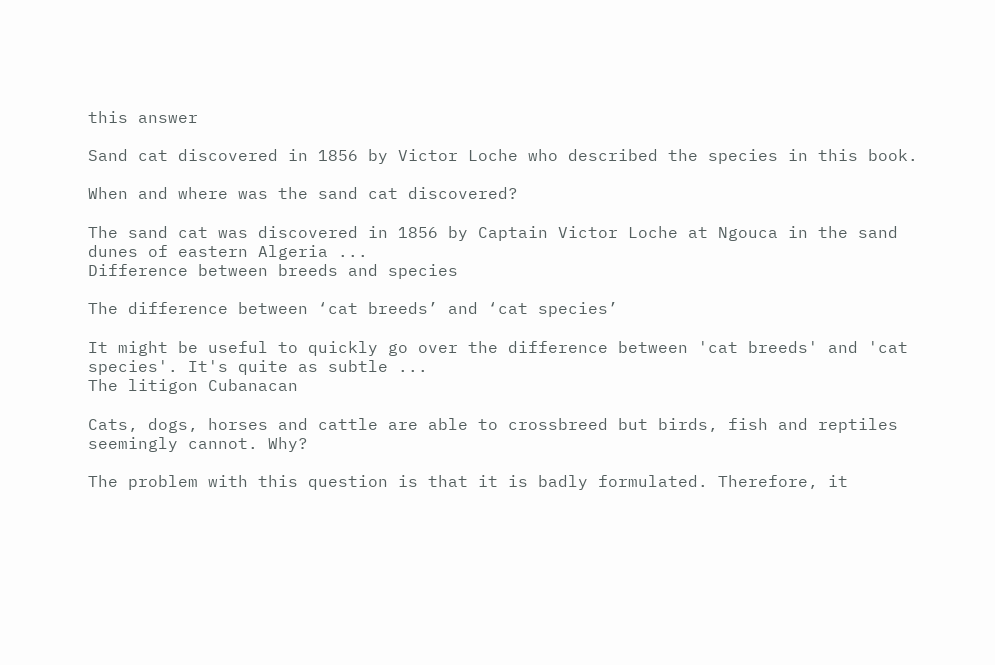this answer

Sand cat discovered in 1856 by Victor Loche who described the species in this book.

When and where was the sand cat discovered?

The sand cat was discovered in 1856 by Captain Victor Loche at Ngouca in the sand dunes of eastern Algeria ...
Difference between breeds and species

The difference between ‘cat breeds’ and ‘cat species’

It might be useful to quickly go over the difference between 'cat breeds' and 'cat species'. It's quite as subtle ...
The litigon Cubanacan

Cats, dogs, horses and cattle are able to crossbreed but birds, fish and reptiles seemingly cannot. Why?

The problem with this question is that it is badly formulated. Therefore, it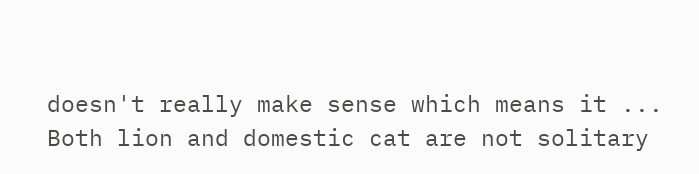doesn't really make sense which means it ...
Both lion and domestic cat are not solitary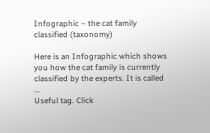Infographic – the cat family classified (taxonomy)

Here is an Infographic which shows you how the cat family is currently classified by the experts. It is called ...
Useful tag. Click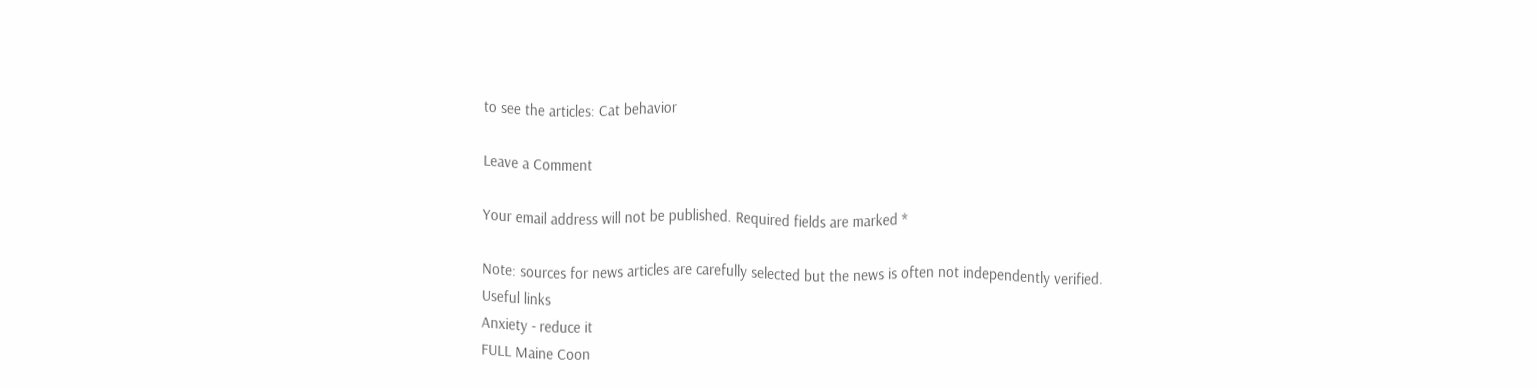to see the articles: Cat behavior

Leave a Comment

Your email address will not be published. Required fields are marked *

Note: sources for news articles are carefully selected but the news is often not independently verified.
Useful links
Anxiety - reduce it
FULL Maine Coon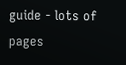guide - lots of pages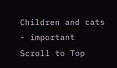Children and cats - important
Scroll to Top